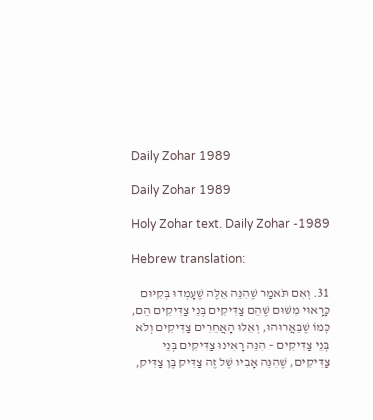Daily Zohar 1989

Daily Zohar 1989

Holy Zohar text. Daily Zohar -1989

Hebrew translation:

31. וְאִם תֹּאמַר שֶׁהִנֵּה אֵלֶּה שֶׁעָמְדוּ בְּקִיּוּם כָּרָאוּי מִשּׁוּם שֶׁהֵם צַדִּיקִים בְּנֵי צַדִּיקִים הֵם, כְּמוֹ שֶׁבֵּאֲרוּהוּ, וְאֵלּוּ הָאֲחֵרִים צַדִּיקִים וְלֹא בְּנֵי צַדִּיקִים – הִנֵּה רָאִינוּ צַדִּיקִים בְּנֵי צַדִּיקִים, שֶׁהִנֵּה אָבִיו שֶׁל זֶה צַדִּיק בֶּן צַדִּיק,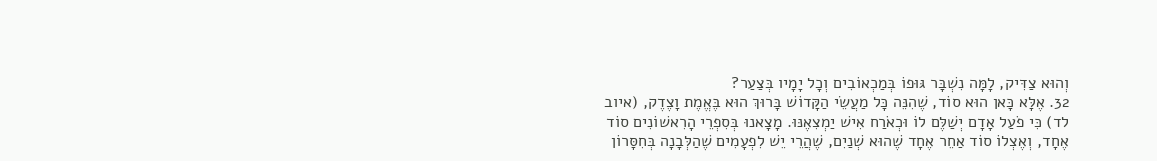וְהוּא צַדִּיק, לָמָּה נִשְׁבָּר גּוּפוֹ בְּמַכְאוֹבִים וְכָל יָמָיו בְּצַעַר?
32. אֶלָּא כָּאן הוּא סוֹד, שֶׁהִנֵּה כָּל מַעֲשֵׂי הַקָּדוֹשׁ בָּרוּךְ הוּא בֶּאֱמֶת וָצֶדֶק, (איוב לד) כִּי פֹעַל אָדָם יְשַׁלֶּם לוֹ וּכְאֹרַח אִישׁ יַמְצִאֶנּוּ. מָצָאנוּ בְּסִפְרֵי הָרִאשׁוֹנִים סוֹד אֶחָד, וְאֶצְלוֹ סוֹד אַחֵר אֶחָד שֶׁהוּא שְׁנַיִם, שֶׁהֲרֵי יֵשׁ לִפְעָמִים שֶׁהַלְּבָנָה בְּחִסָּרוֹן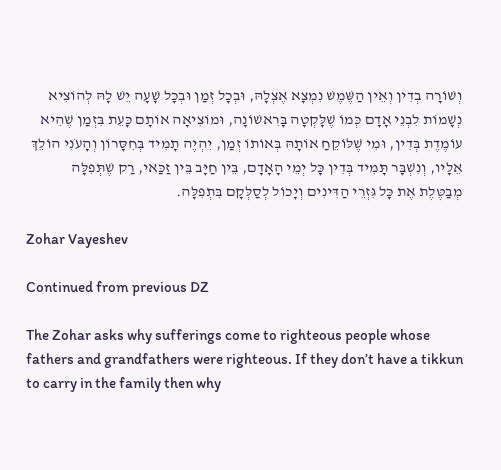וְשׁוֹרָה בְדִין וְאֵין הַשֶּׁמֶשׁ נִמְצָא אֶצְלָהּ, וּבְכָל זְמַן וּבְכָל שָׁעָה יֵשׁ לָהּ לְהוֹצִיא נְשָׁמוֹת לִבְנֵי אָדָם כְּמוֹ שֶׁלָּקְטָה בָּרִאשׁוֹנָה, וּמוֹצִיאָה אוֹתָם כָּעֵת בִּזְמַן שֶׁהִיא עוֹמֶדֶת בְּדִין, וּמִי שֶׁלּוֹקֵחַ אוֹתָהּ בְּאוֹתוֹ זְמַן, יִהְיֶה תָמִיד בְּחִסָּרוֹן וְהָעֹנִי הוֹלֵךְ אֵלָיו, וְנִשְׁבָּר תָּמִיד בְּדִין כָּל יְמֵי הָאָדָם, בֵּין חַיָּב בֵּין זַכַּאי, רַק שֶׁתְּפִלָּה מְבַטֶּלֶת אֶת כָּל גִּזְרֵי הַדִּינִים וְיָכוֹל לְסַלְּקָם בִּתְפִלָּה.

Zohar Vayeshev

Continued from previous DZ

The Zohar asks why sufferings come to righteous people whose fathers and grandfathers were righteous. If they don’t have a tikkun to carry in the family then why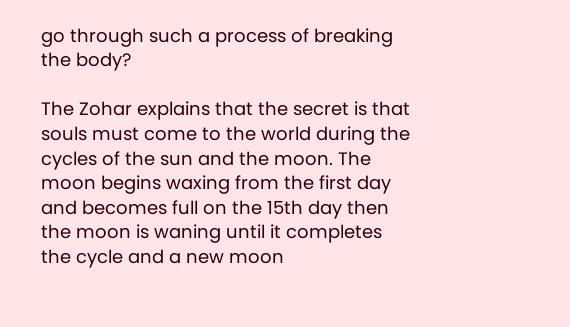go through such a process of breaking the body?

The Zohar explains that the secret is that souls must come to the world during the cycles of the sun and the moon. The moon begins waxing from the first day and becomes full on the 15th day then the moon is waning until it completes the cycle and a new moon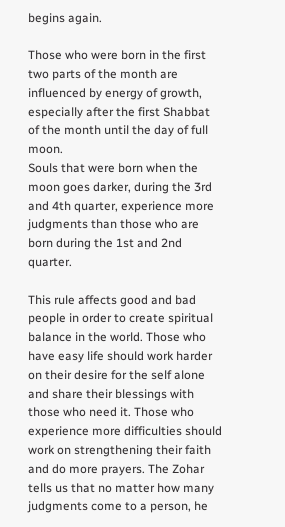begins again.

Those who were born in the first two parts of the month are influenced by energy of growth, especially after the first Shabbat of the month until the day of full moon.
Souls that were born when the moon goes darker, during the 3rd and 4th quarter, experience more judgments than those who are born during the 1st and 2nd quarter.

This rule affects good and bad people in order to create spiritual balance in the world. Those who have easy life should work harder on their desire for the self alone and share their blessings with those who need it. Those who experience more difficulties should work on strengthening their faith and do more prayers. The Zohar tells us that no matter how many judgments come to a person, he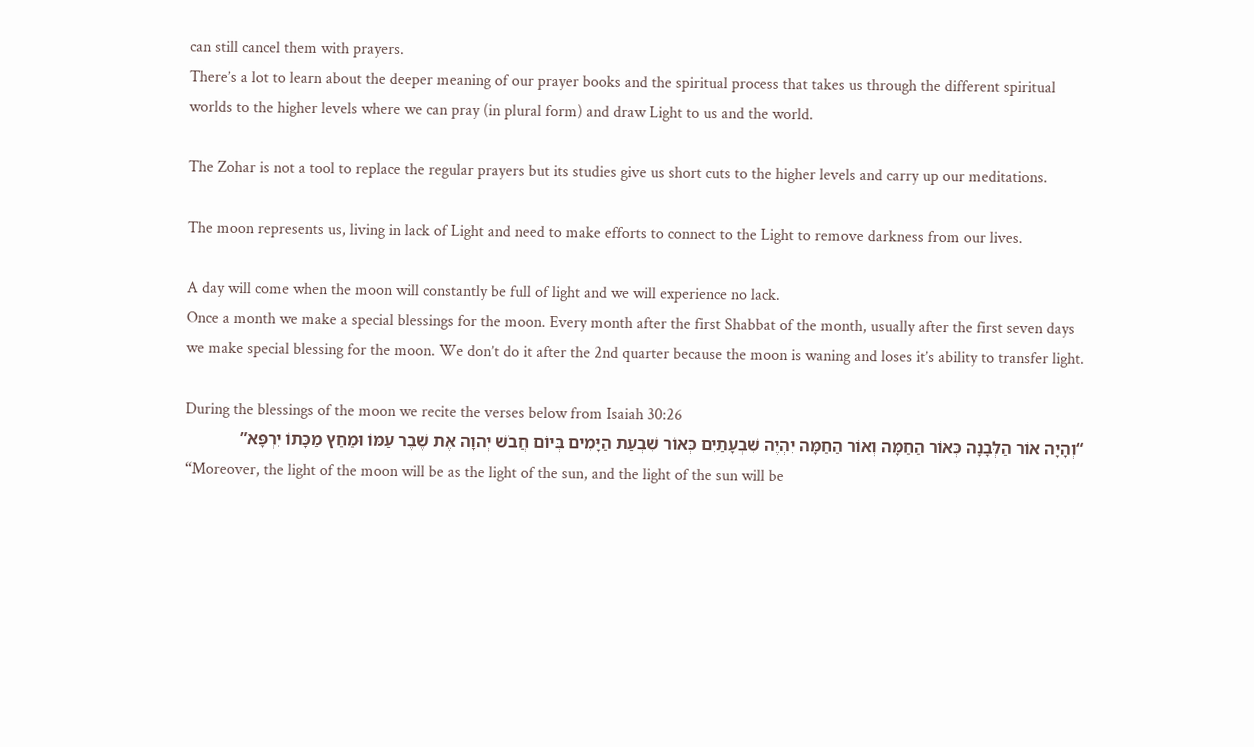can still cancel them with prayers.
There’s a lot to learn about the deeper meaning of our prayer books and the spiritual process that takes us through the different spiritual worlds to the higher levels where we can pray (in plural form) and draw Light to us and the world.

The Zohar is not a tool to replace the regular prayers but its studies give us short cuts to the higher levels and carry up our meditations.

The moon represents us, living in lack of Light and need to make efforts to connect to the Light to remove darkness from our lives.

A day will come when the moon will constantly be full of light and we will experience no lack.
Once a month we make a special blessings for the moon. Every month after the first Shabbat of the month, usually after the first seven days we make special blessing for the moon. We don’t do it after the 2nd quarter because the moon is waning and loses it’s ability to transfer light.

During the blessings of the moon we recite the verses below from Isaiah 30:26
“וְהָיָה אוֹר הַלְּבָנָה כְּאוֹר הַחַמָּה וְאוֹר הַחַמָּה יִהְיֶה שִׁבְעָתַיִם כְּאוֹר שִׁבְעַת הַיָּמִים בְּיוֹם חֲבֹשׁ יְהוָה אֶת שֶׁבֶר עַמּוֹ וּמַחַץ מַכָּתוֹ יִרְפָּא”
“Moreover, the light of the moon will be as the light of the sun, and the light of the sun will be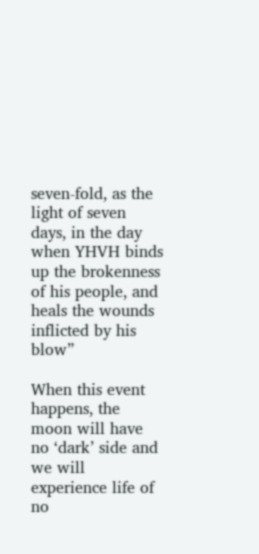seven-fold, as the light of seven days, in the day when YHVH binds up the brokenness of his people, and heals the wounds inflicted by his blow”

When this event happens, the moon will have no ‘dark’ side and we will experience life of no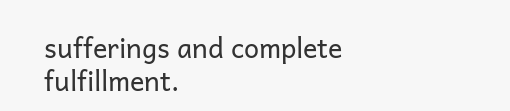sufferings and complete fulfillment.